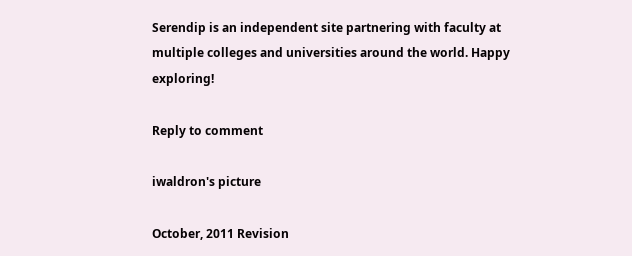Serendip is an independent site partnering with faculty at multiple colleges and universities around the world. Happy exploring!

Reply to comment

iwaldron's picture

October, 2011 Revision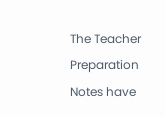The Teacher Preparation Notes have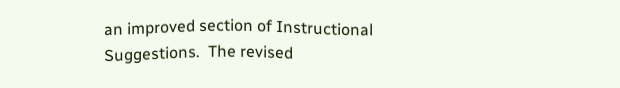an improved section of Instructional Suggestions.  The revised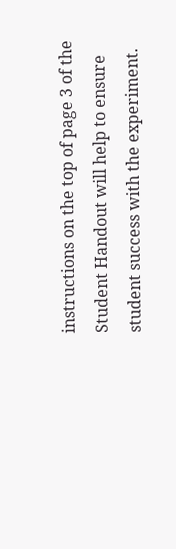instructions on the top of page 3 of the Student Handout will help to ensure student success with the experiment.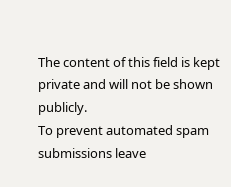The content of this field is kept private and will not be shown publicly.
To prevent automated spam submissions leave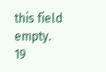this field empty.
19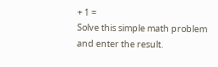+ 1 =
Solve this simple math problem and enter the result.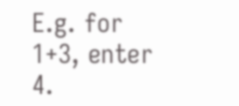E.g. for 1+3, enter 4.